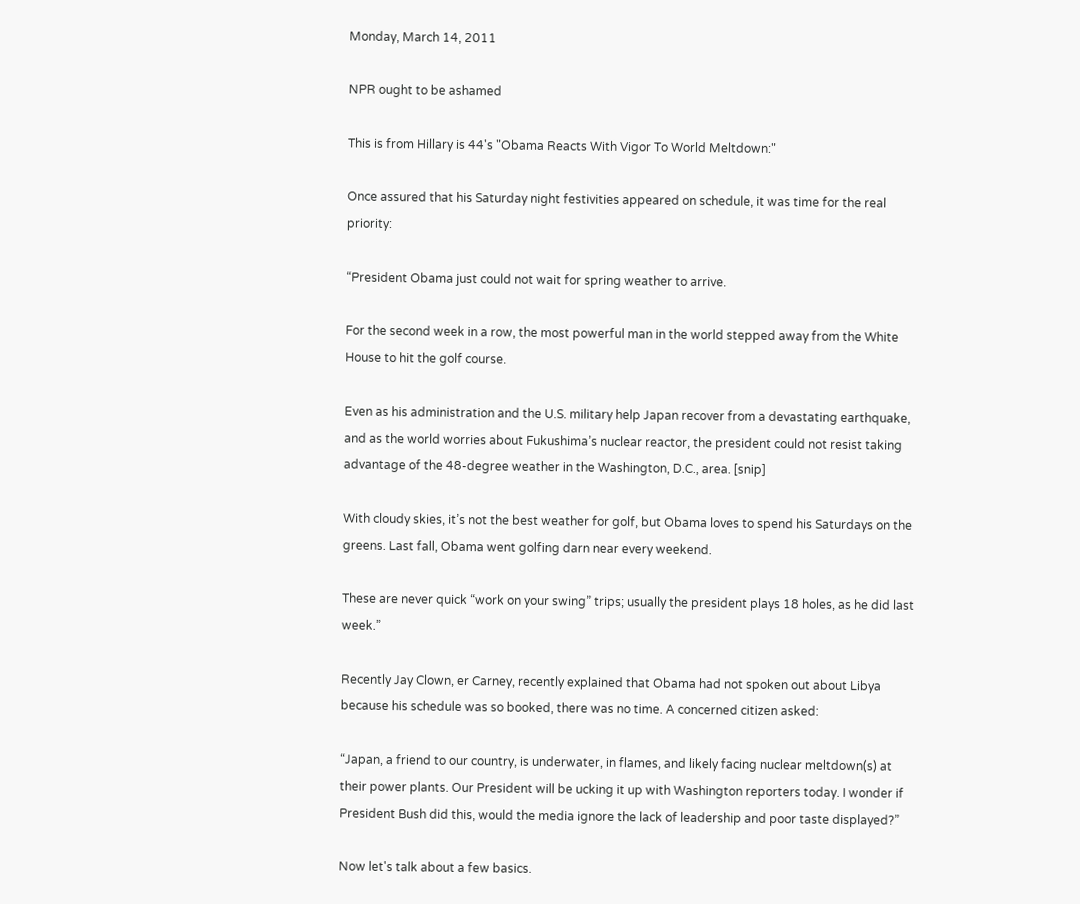Monday, March 14, 2011

NPR ought to be ashamed

This is from Hillary is 44's "Obama Reacts With Vigor To World Meltdown:"

Once assured that his Saturday night festivities appeared on schedule, it was time for the real priority:

“President Obama just could not wait for spring weather to arrive.

For the second week in a row, the most powerful man in the world stepped away from the White House to hit the golf course.

Even as his administration and the U.S. military help Japan recover from a devastating earthquake, and as the world worries about Fukushima’s nuclear reactor, the president could not resist taking advantage of the 48-degree weather in the Washington, D.C., area. [snip]

With cloudy skies, it’s not the best weather for golf, but Obama loves to spend his Saturdays on the greens. Last fall, Obama went golfing darn near every weekend.

These are never quick “work on your swing” trips; usually the president plays 18 holes, as he did last week.”

Recently Jay Clown, er Carney, recently explained that Obama had not spoken out about Libya because his schedule was so booked, there was no time. A concerned citizen asked:

“Japan, a friend to our country, is underwater, in flames, and likely facing nuclear meltdown(s) at their power plants. Our President will be ucking it up with Washington reporters today. I wonder if President Bush did this, would the media ignore the lack of leadership and poor taste displayed?”

Now let's talk about a few basics.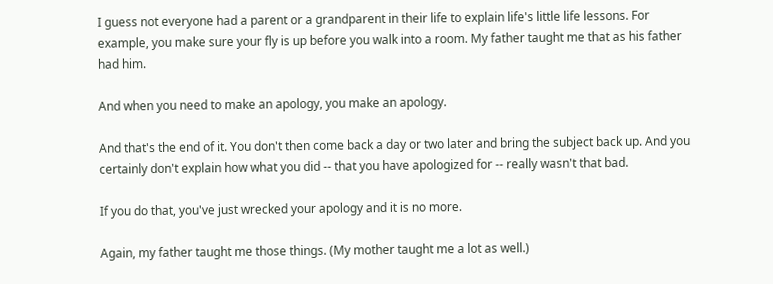I guess not everyone had a parent or a grandparent in their life to explain life's little life lessons. For example, you make sure your fly is up before you walk into a room. My father taught me that as his father had him.

And when you need to make an apology, you make an apology.

And that's the end of it. You don't then come back a day or two later and bring the subject back up. And you certainly don't explain how what you did -- that you have apologized for -- really wasn't that bad.

If you do that, you've just wrecked your apology and it is no more.

Again, my father taught me those things. (My mother taught me a lot as well.)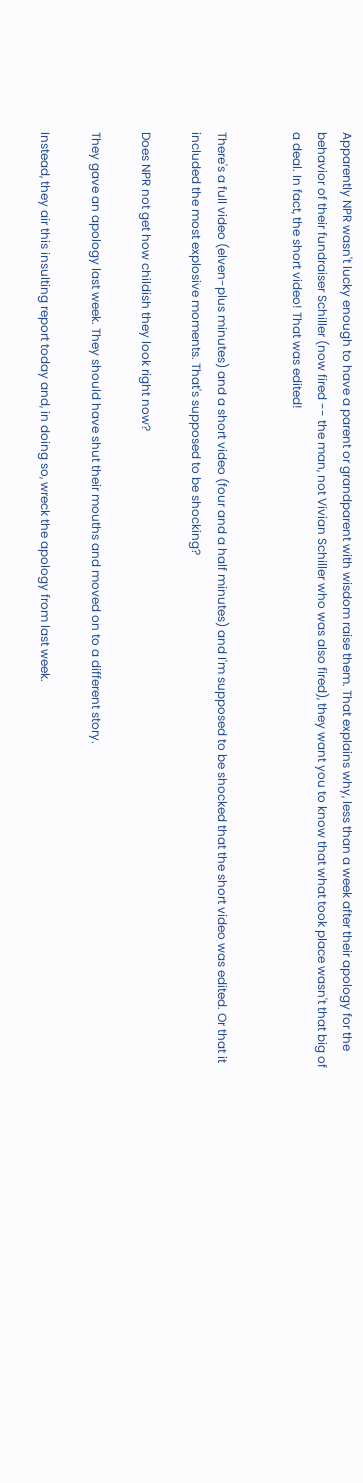Apparently NPR wasn't lucky enough to have a parent or grandparent with wisdom raise them. That explains why, less than a week after their apology for the behavior of their fundraiser Schiller (now fired -- the man, not Vivian Schiller who was also fired), they want you to know that what took place wasn't that big of a deal. In fact, the short video! That was edited!


There's a full video (elven-plus minutes) and a short video (four and a half minutes) and I'm supposed to be shocked that the short video was edited. Or that it included the most explosive moments. That's supposed to be shocking?

Does NPR not get how childish they look right now?

They gave an apology last week. They should have shut their mouths and moved on to a different story.

Instead, they air this insulting report today and, in doing so, wreck the apology from last week.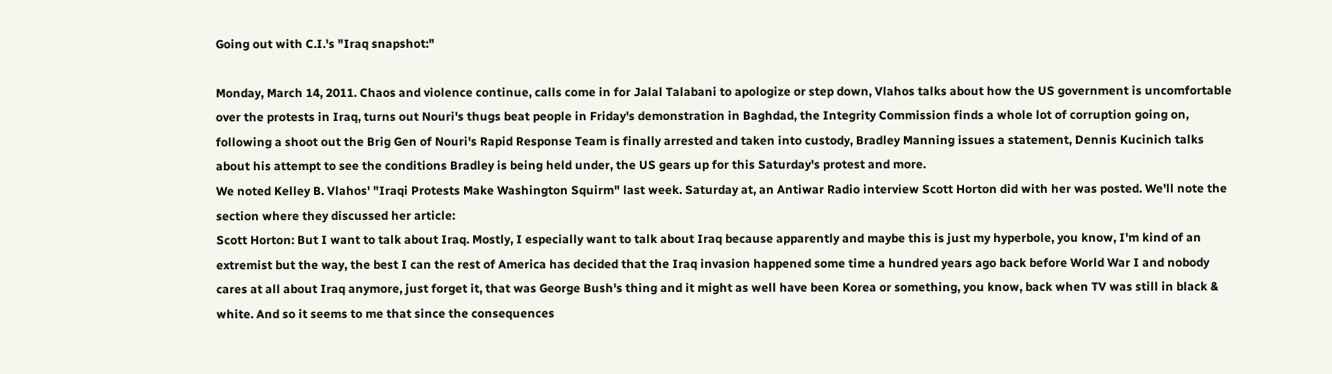Going out with C.I.'s "Iraq snapshot:"

Monday, March 14, 2011. Chaos and violence continue, calls come in for Jalal Talabani to apologize or step down, Vlahos talks about how the US government is uncomfortable over the protests in Iraq, turns out Nouri's thugs beat people in Friday's demonstration in Baghdad, the Integrity Commission finds a whole lot of corruption going on, following a shoot out the Brig Gen of Nouri's Rapid Response Team is finally arrested and taken into custody, Bradley Manning issues a statement, Dennis Kucinich talks about his attempt to see the conditions Bradley is being held under, the US gears up for this Saturday's protest and more.
We noted Kelley B. Vlahos' "Iraqi Protests Make Washington Squirm" last week. Saturday at, an Antiwar Radio interview Scott Horton did with her was posted. We'll note the section where they discussed her article:
Scott Horton: But I want to talk about Iraq. Mostly, I especially want to talk about Iraq because apparently and maybe this is just my hyperbole, you know, I'm kind of an extremist but the way, the best I can the rest of America has decided that the Iraq invasion happened some time a hundred years ago back before World War I and nobody cares at all about Iraq anymore, just forget it, that was George Bush's thing and it might as well have been Korea or something, you know, back when TV was still in black & white. And so it seems to me that since the consequences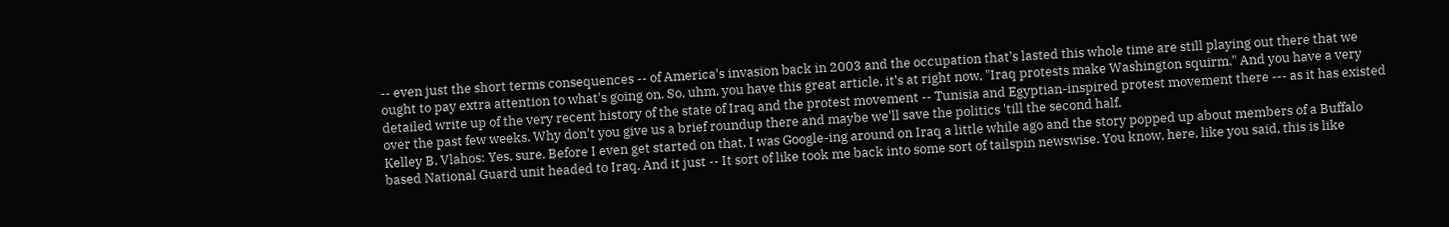-- even just the short terms consequences -- of America's invasion back in 2003 and the occupation that's lasted this whole time are still playing out there that we ought to pay extra attention to what's going on. So, uhm, you have this great article, it's at right now, "Iraq protests make Washington squirm." And you have a very detailed write up of the very recent history of the state of Iraq and the protest movement -- Tunisia and Egyptian-inspired protest movement there --- as it has existed over the past few weeks. Why don't you give us a brief roundup there and maybe we'll save the politics 'till the second half.
Kelley B. Vlahos: Yes, sure. Before I even get started on that, I was Google-ing around on Iraq a little while ago and the story popped up about members of a Buffalo based National Guard unit headed to Iraq. And it just -- It sort of like took me back into some sort of tailspin newswise. You know, here, like you said, this is like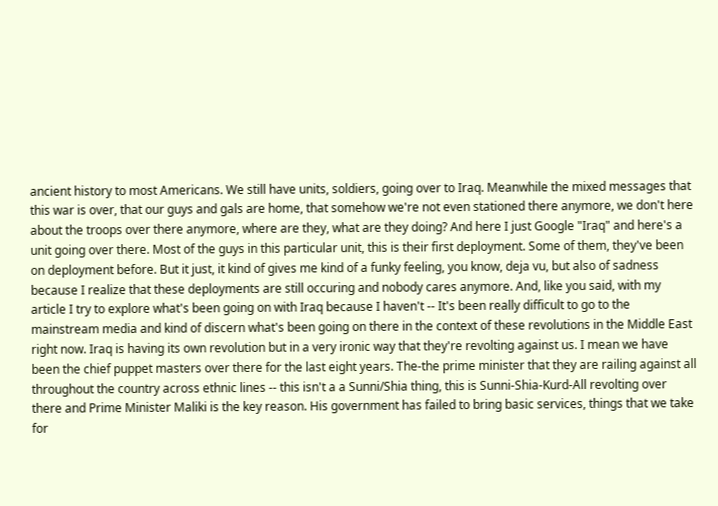ancient history to most Americans. We still have units, soldiers, going over to Iraq. Meanwhile the mixed messages that this war is over, that our guys and gals are home, that somehow we're not even stationed there anymore, we don't here about the troops over there anymore, where are they, what are they doing? And here I just Google "Iraq" and here's a unit going over there. Most of the guys in this particular unit, this is their first deployment. Some of them, they've been on deployment before. But it just, it kind of gives me kind of a funky feeling, you know, deja vu, but also of sadness because I realize that these deployments are still occuring and nobody cares anymore. And, like you said, with my article I try to explore what's been going on with Iraq because I haven't -- It's been really difficult to go to the mainstream media and kind of discern what's been going on there in the context of these revolutions in the Middle East right now. Iraq is having its own revolution but in a very ironic way that they're revolting against us. I mean we have been the chief puppet masters over there for the last eight years. The-the prime minister that they are railing against all throughout the country across ethnic lines -- this isn't a a Sunni/Shia thing, this is Sunni-Shia-Kurd-All revolting over there and Prime Minister Maliki is the key reason. His government has failed to bring basic services, things that we take for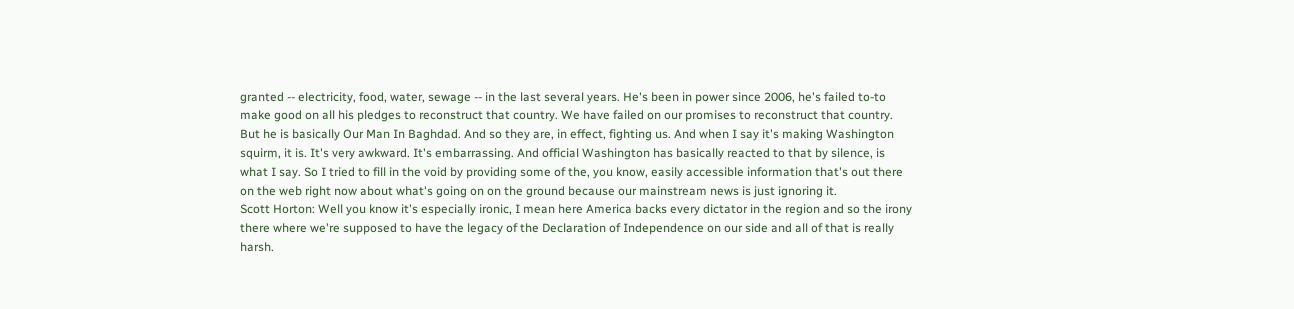granted -- electricity, food, water, sewage -- in the last several years. He's been in power since 2006, he's failed to-to make good on all his pledges to reconstruct that country. We have failed on our promises to reconstruct that country. But he is basically Our Man In Baghdad. And so they are, in effect, fighting us. And when I say it's making Washington squirm, it is. It's very awkward. It's embarrassing. And official Washington has basically reacted to that by silence, is what I say. So I tried to fill in the void by providing some of the, you know, easily accessible information that's out there on the web right now about what's going on on the ground because our mainstream news is just ignoring it.
Scott Horton: Well you know it's especially ironic, I mean here America backs every dictator in the region and so the irony there where we're supposed to have the legacy of the Declaration of Independence on our side and all of that is really harsh.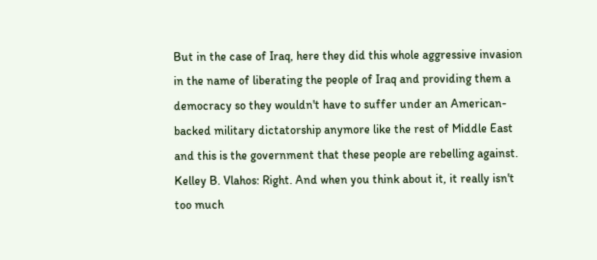But in the case of Iraq, here they did this whole aggressive invasion in the name of liberating the people of Iraq and providing them a democracy so they wouldn't have to suffer under an American-backed military dictatorship anymore like the rest of Middle East and this is the government that these people are rebelling against.
Kelley B. Vlahos: Right. And when you think about it, it really isn't too much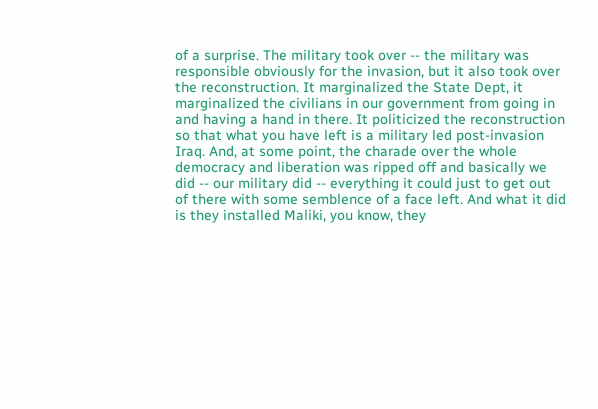of a surprise. The military took over -- the military was responsible obviously for the invasion, but it also took over the reconstruction. It marginalized the State Dept, it marginalized the civilians in our government from going in and having a hand in there. It politicized the reconstruction so that what you have left is a military led post-invasion Iraq. And, at some point, the charade over the whole democracy and liberation was ripped off and basically we did -- our military did -- everything it could just to get out of there with some semblence of a face left. And what it did is they installed Maliki, you know, they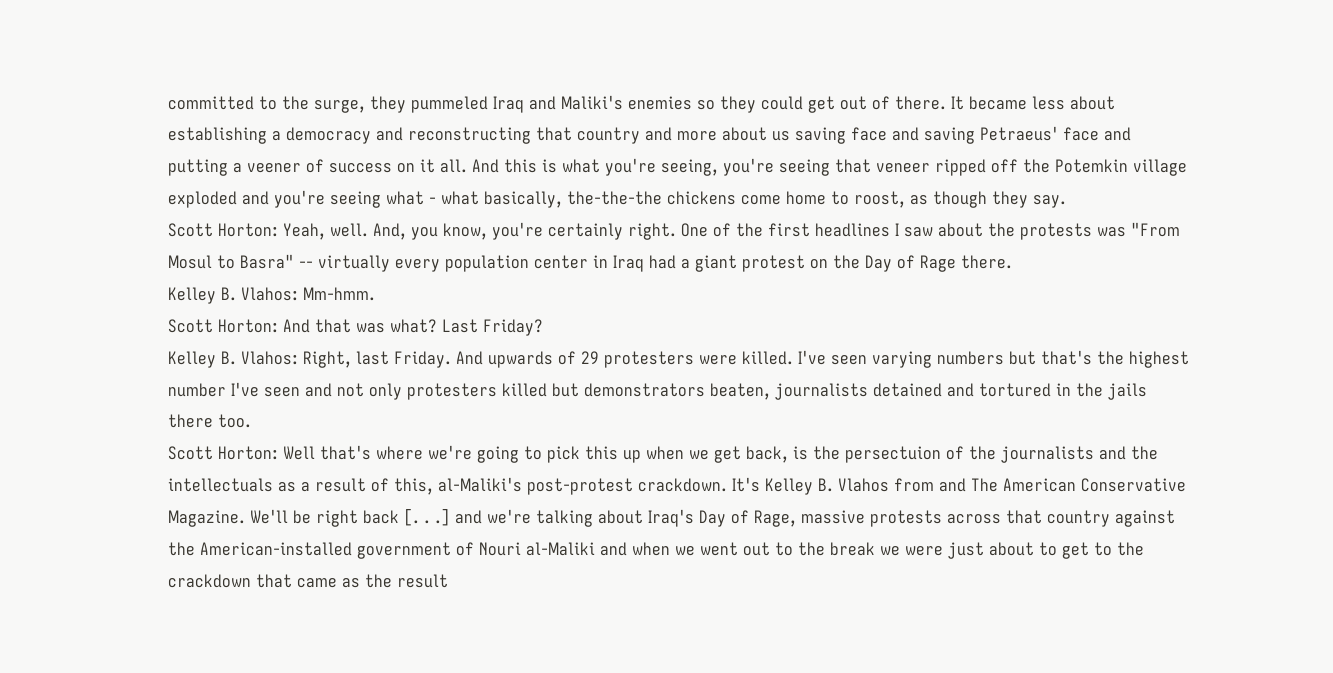committed to the surge, they pummeled Iraq and Maliki's enemies so they could get out of there. It became less about establishing a democracy and reconstructing that country and more about us saving face and saving Petraeus' face and putting a veener of success on it all. And this is what you're seeing, you're seeing that veneer ripped off the Potemkin village exploded and you're seeing what - what basically, the-the-the chickens come home to roost, as though they say.
Scott Horton: Yeah, well. And, you know, you're certainly right. One of the first headlines I saw about the protests was "From Mosul to Basra" -- virtually every population center in Iraq had a giant protest on the Day of Rage there.
Kelley B. Vlahos: Mm-hmm.
Scott Horton: And that was what? Last Friday?
Kelley B. Vlahos: Right, last Friday. And upwards of 29 protesters were killed. I've seen varying numbers but that's the highest number I've seen and not only protesters killed but demonstrators beaten, journalists detained and tortured in the jails there too.
Scott Horton: Well that's where we're going to pick this up when we get back, is the persectuion of the journalists and the intellectuals as a result of this, al-Maliki's post-protest crackdown. It's Kelley B. Vlahos from and The American Conservative Magazine. We'll be right back [. . .] and we're talking about Iraq's Day of Rage, massive protests across that country against the American-installed government of Nouri al-Maliki and when we went out to the break we were just about to get to the crackdown that came as the result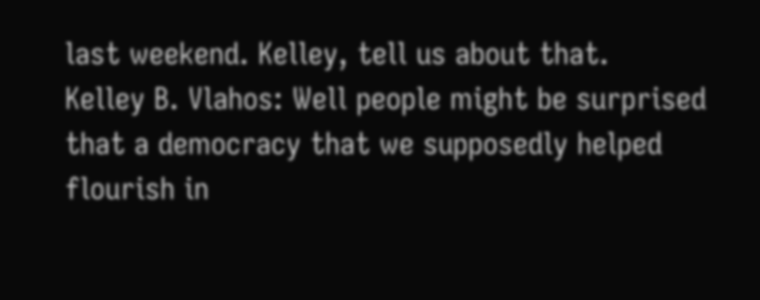last weekend. Kelley, tell us about that.
Kelley B. Vlahos: Well people might be surprised that a democracy that we supposedly helped flourish in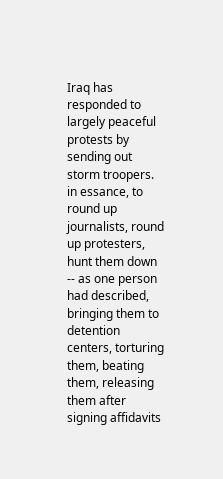Iraq has responded to largely peaceful protests by sending out storm troopers. in essance, to round up journalists, round up protesters, hunt them down -- as one person had described, bringing them to detention centers, torturing them, beating them, releasing them after signing affidavits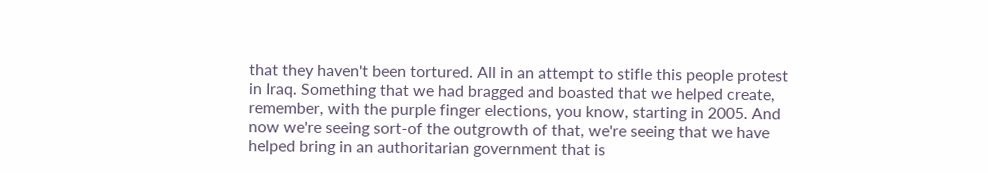that they haven't been tortured. All in an attempt to stifle this people protest in Iraq. Something that we had bragged and boasted that we helped create, remember, with the purple finger elections, you know, starting in 2005. And now we're seeing sort-of the outgrowth of that, we're seeing that we have helped bring in an authoritarian government that is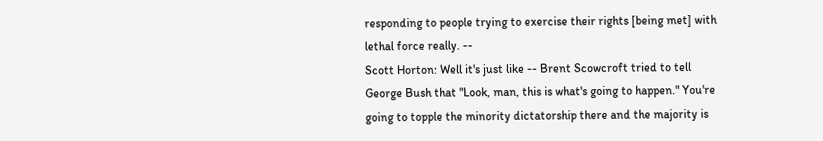responding to people trying to exercise their rights [being met] with lethal force really. --
Scott Horton: Well it's just like -- Brent Scowcroft tried to tell George Bush that "Look, man, this is what's going to happen." You're going to topple the minority dictatorship there and the majority is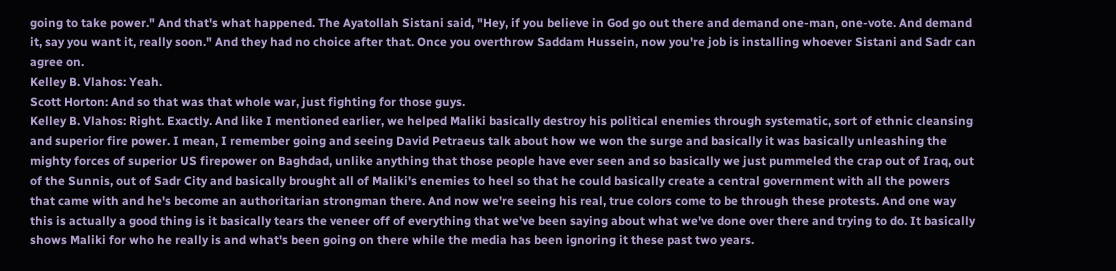going to take power." And that's what happened. The Ayatollah Sistani said, "Hey, if you believe in God go out there and demand one-man, one-vote. And demand it, say you want it, really soon." And they had no choice after that. Once you overthrow Saddam Hussein, now you're job is installing whoever Sistani and Sadr can agree on.
Kelley B. Vlahos: Yeah.
Scott Horton: And so that was that whole war, just fighting for those guys.
Kelley B. Vlahos: Right. Exactly. And like I mentioned earlier, we helped Maliki basically destroy his political enemies through systematic, sort of ethnic cleansing and superior fire power. I mean, I remember going and seeing David Petraeus talk about how we won the surge and basically it was basically unleashing the mighty forces of superior US firepower on Baghdad, unlike anything that those people have ever seen and so basically we just pummeled the crap out of Iraq, out of the Sunnis, out of Sadr City and basically brought all of Maliki's enemies to heel so that he could basically create a central government with all the powers that came with and he's become an authoritarian strongman there. And now we're seeing his real, true colors come to be through these protests. And one way this is actually a good thing is it basically tears the veneer off of everything that we've been saying about what we've done over there and trying to do. It basically shows Maliki for who he really is and what's been going on there while the media has been ignoring it these past two years.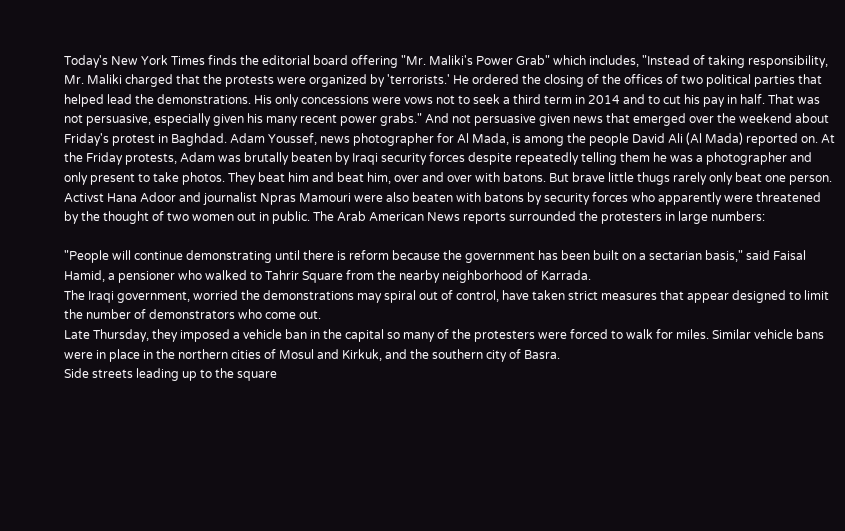Today's New York Times finds the editorial board offering "Mr. Maliki's Power Grab" which includes, "Instead of taking responsibility, Mr. Maliki charged that the protests were organized by 'terrorists.' He ordered the closing of the offices of two political parties that helped lead the demonstrations. His only concessions were vows not to seek a third term in 2014 and to cut his pay in half. That was not persuasive, especially given his many recent power grabs." And not persuasive given news that emerged over the weekend about Friday's protest in Baghdad. Adam Youssef, news photographer for Al Mada, is among the people David Ali (Al Mada) reported on. At the Friday protests, Adam was brutally beaten by Iraqi security forces despite repeatedly telling them he was a photographer and only present to take photos. They beat him and beat him, over and over with batons. But brave little thugs rarely only beat one person. Activst Hana Adoor and journalist Npras Mamouri were also beaten with batons by security forces who apparently were threatened by the thought of two women out in public. The Arab American News reports surrounded the protesters in large numbers:

"People will continue demonstrating until there is reform because the government has been built on a sectarian basis," said Faisal Hamid, a pensioner who walked to Tahrir Square from the nearby neighborhood of Karrada.
The Iraqi government, worried the demonstrations may spiral out of control, have taken strict measures that appear designed to limit the number of demonstrators who come out.
Late Thursday, they imposed a vehicle ban in the capital so many of the protesters were forced to walk for miles. Similar vehicle bans were in place in the northern cities of Mosul and Kirkuk, and the southern city of Basra.
Side streets leading up to the square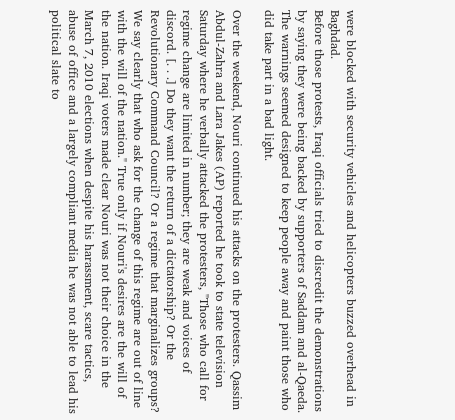were blocked with security vehicles and helicopters buzzed overhead in Baghdad.
Before those protests, Iraqi officials tried to discredit the demonstrations by saying they were being backed by supporters of Saddam and al-Qaeda. The warnings seemed designed to keep people away and paint those who did take part in a bad light.

Over the weekend, Nouri continued his attacks on the protesters. Qassim Abdul-Zahra and Lara Jakes (AP) reported he took to state television Saturday where he verbally attacked the protesters, "Those who call for regime change are limited in number; they are weak and voices of discord. [. . .] Do they want the return of a dictatorship? Or the Revolutionary Command Council? Or a regime that marginalizes groups? We say clearly that who ask for the change of this regime are out of line with the will of the nation." True only if Nouri's desires are the will of the nation. Iraqi voters made clear Nouri was not their choice in the March 7, 2010 elections when despite his harassment, scare tactics, abuse of office and a largely compliant media he was not able to lead his political slate to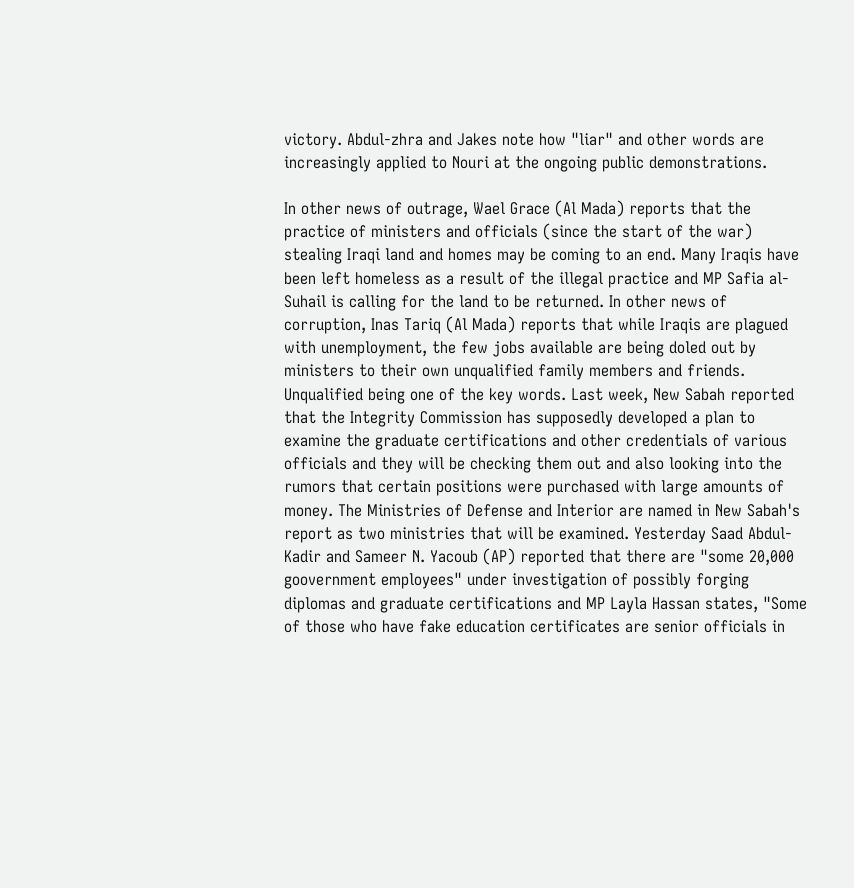victory. Abdul-zhra and Jakes note how "liar" and other words are increasingly applied to Nouri at the ongoing public demonstrations.

In other news of outrage, Wael Grace (Al Mada) reports that the practice of ministers and officials (since the start of the war) stealing Iraqi land and homes may be coming to an end. Many Iraqis have been left homeless as a result of the illegal practice and MP Safia al-Suhail is calling for the land to be returned. In other news of corruption, Inas Tariq (Al Mada) reports that while Iraqis are plagued with unemployment, the few jobs available are being doled out by ministers to their own unqualified family members and friends. Unqualified being one of the key words. Last week, New Sabah reported that the Integrity Commission has supposedly developed a plan to examine the graduate certifications and other credentials of various officials and they will be checking them out and also looking into the rumors that certain positions were purchased with large amounts of money. The Ministries of Defense and Interior are named in New Sabah's report as two ministries that will be examined. Yesterday Saad Abdul-Kadir and Sameer N. Yacoub (AP) reported that there are "some 20,000 goovernment employees" under investigation of possibly forging diplomas and graduate certifications and MP Layla Hassan states, "Some of those who have fake education certificates are senior officials in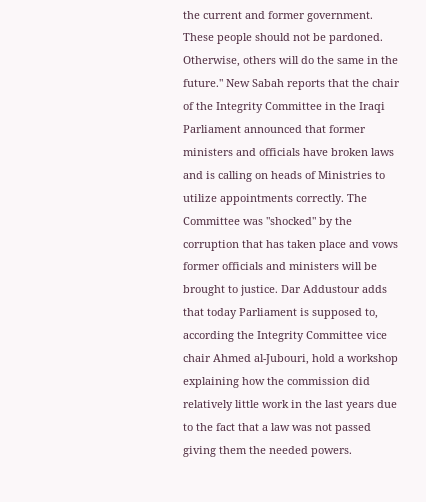the current and former government. These people should not be pardoned. Otherwise, others will do the same in the future." New Sabah reports that the chair of the Integrity Committee in the Iraqi Parliament announced that former ministers and officials have broken laws and is calling on heads of Ministries to utilize appointments correctly. The Committee was "shocked" by the corruption that has taken place and vows former officials and ministers will be brought to justice. Dar Addustour adds that today Parliament is supposed to, according the Integrity Committee vice chair Ahmed al-Jubouri, hold a workshop explaining how the commission did relatively little work in the last years due to the fact that a law was not passed giving them the needed powers.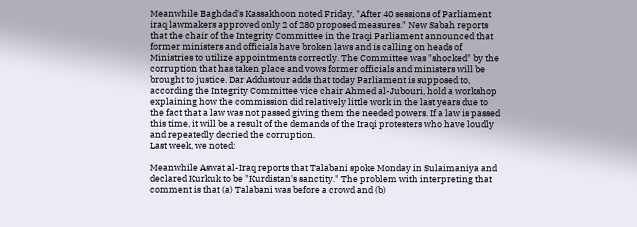Meanwhile Baghdad's Kassakhoon noted Friday, "After 40 sessions of Parliament iraq lawmakers approved only 2 of 280 proposed measures." New Sabah reports that the chair of the Integrity Committee in the Iraqi Parliament announced that former ministers and officials have broken laws and is calling on heads of Ministries to utilize appointments correctly. The Committee was "shocked" by the corruption that has taken place and vows former officials and ministers will be brought to justice. Dar Addustour adds that today Parliament is supposed to, according the Integrity Committee vice chair Ahmed al-Jubouri, hold a workshop explaining how the commission did relatively little work in the last years due to the fact that a law was not passed giving them the needed powers. If a law is passed this time, it will be a result of the demands of the Iraqi protesters who have loudly and repeatedly decried the corruption.
Last week, we noted:

Meanwhile Aswat al-Iraq reports that Talabani spoke Monday in Sulaimaniya and declared Kurkuk to be "Kurdistan's sanctity." The problem with interpreting that comment is that (a) Talabani was before a crowd and (b)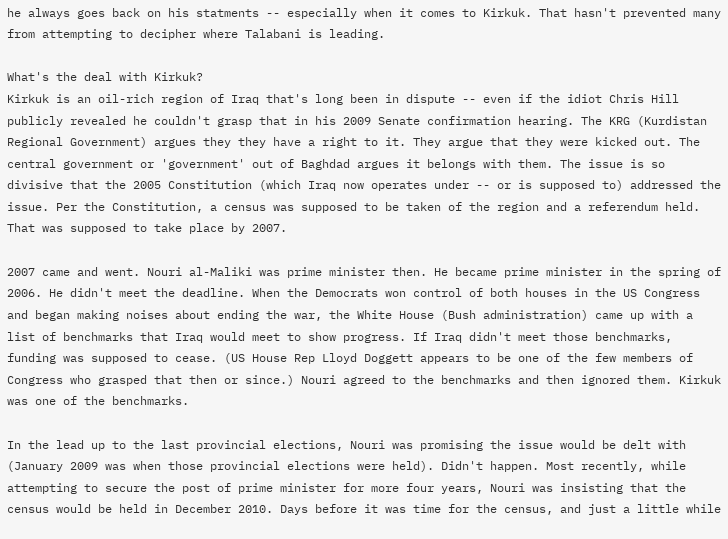he always goes back on his statments -- especially when it comes to Kirkuk. That hasn't prevented many from attempting to decipher where Talabani is leading.

What's the deal with Kirkuk?
Kirkuk is an oil-rich region of Iraq that's long been in dispute -- even if the idiot Chris Hill publicly revealed he couldn't grasp that in his 2009 Senate confirmation hearing. The KRG (Kurdistan Regional Government) argues they they have a right to it. They argue that they were kicked out. The central government or 'government' out of Baghdad argues it belongs with them. The issue is so divisive that the 2005 Constitution (which Iraq now operates under -- or is supposed to) addressed the issue. Per the Constitution, a census was supposed to be taken of the region and a referendum held. That was supposed to take place by 2007.

2007 came and went. Nouri al-Maliki was prime minister then. He became prime minister in the spring of 2006. He didn't meet the deadline. When the Democrats won control of both houses in the US Congress and began making noises about ending the war, the White House (Bush administration) came up with a list of benchmarks that Iraq would meet to show progress. If Iraq didn't meet those benchmarks, funding was supposed to cease. (US House Rep Lloyd Doggett appears to be one of the few members of Congress who grasped that then or since.) Nouri agreed to the benchmarks and then ignored them. Kirkuk was one of the benchmarks.

In the lead up to the last provincial elections, Nouri was promising the issue would be delt with (January 2009 was when those provincial elections were held). Didn't happen. Most recently, while attempting to secure the post of prime minister for more four years, Nouri was insisting that the census would be held in December 2010. Days before it was time for the census, and just a little while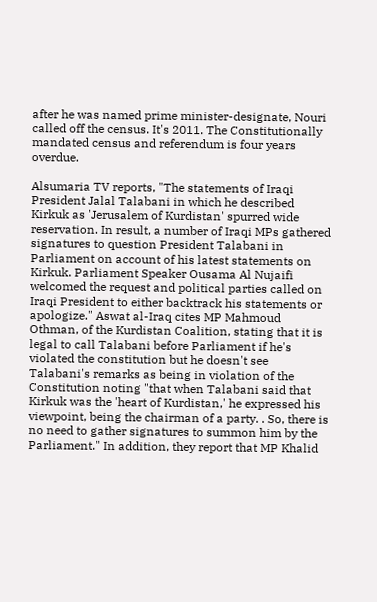after he was named prime minister-designate, Nouri called off the census. It's 2011. The Constitutionally mandated census and referendum is four years overdue.

Alsumaria TV reports, "The statements of Iraqi President Jalal Talabani in which he described Kirkuk as 'Jerusalem of Kurdistan' spurred wide reservation. In result, a number of Iraqi MPs gathered signatures to question President Talabani in Parliament on account of his latest statements on Kirkuk. Parliament Speaker Ousama Al Nujaifi welcomed the request and political parties called on Iraqi President to either backtrack his statements or apologize." Aswat al-Iraq cites MP Mahmoud Othman, of the Kurdistan Coalition, stating that it is legal to call Talabani before Parliament if he's violated the constitution but he doesn't see Talabani's remarks as being in violation of the Constitution noting "that when Talabani said that Kirkuk was the 'heart of Kurdistan,' he expressed his viewpoint, being the chairman of a party. . So, there is no need to gather signatures to summon him by the Parliament." In addition, they report that MP Khalid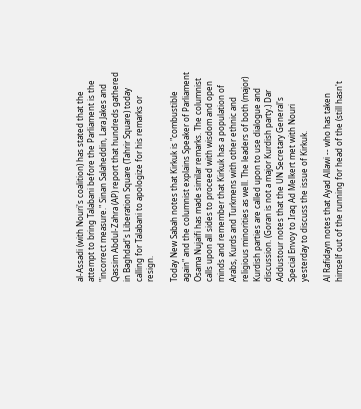al-Assadi (with Nouri's coalition) has stated that the attempt to bring Talabani before the Parliament is the "incorrect measure." Sinan Salaheddin, Lara Jakes and Qassim Abdul-Zahra (AP) report that hundreds gathered in Baghdad's Liberation Square (Tahrir Square) today calling for Talabani to apologize for his remarks or resign.

Today New Sabah notes that Kirkuk is "combustible again" and the columnist explains Speaker of Parliament Osama Nujaifi has made similar remarks. The columnist calls upon all sides to proceed with wisdom and open minds and remember that Kirkuk has a population of Arabs, Kurds and Turkmens with other ethnic and religious minorities as well. The leaders of both (major) Kurdish parties are called upon to use dialogue and discussion. (Goran is not a major Kurdish party.) Dar Addustour notes that the UN Secretary General's Special Envoy to Iraq Ad Melkert met with Nouri yesterday to discuss the issue of Kirkuk.

Al Rafidayn notes that Ayad Allawi -- who has taken himself out of the running for head of the (still hasn't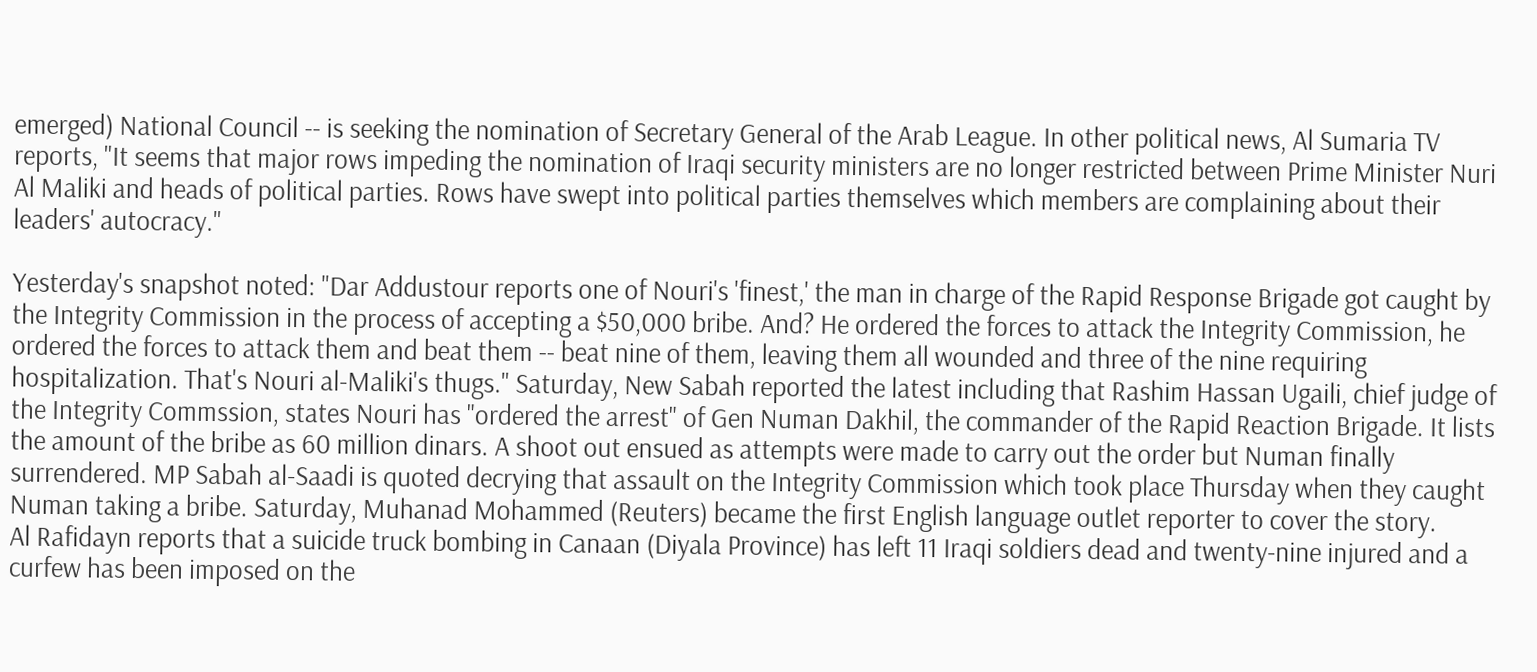emerged) National Council -- is seeking the nomination of Secretary General of the Arab League. In other political news, Al Sumaria TV reports, "It seems that major rows impeding the nomination of Iraqi security ministers are no longer restricted between Prime Minister Nuri Al Maliki and heads of political parties. Rows have swept into political parties themselves which members are complaining about their leaders' autocracy."

Yesterday's snapshot noted: "Dar Addustour reports one of Nouri's 'finest,' the man in charge of the Rapid Response Brigade got caught by the Integrity Commission in the process of accepting a $50,000 bribe. And? He ordered the forces to attack the Integrity Commission, he ordered the forces to attack them and beat them -- beat nine of them, leaving them all wounded and three of the nine requiring hospitalization. That's Nouri al-Maliki's thugs." Saturday, New Sabah reported the latest including that Rashim Hassan Ugaili, chief judge of the Integrity Commssion, states Nouri has "ordered the arrest" of Gen Numan Dakhil, the commander of the Rapid Reaction Brigade. It lists the amount of the bribe as 60 million dinars. A shoot out ensued as attempts were made to carry out the order but Numan finally surrendered. MP Sabah al-Saadi is quoted decrying that assault on the Integrity Commission which took place Thursday when they caught Numan taking a bribe. Saturday, Muhanad Mohammed (Reuters) became the first English language outlet reporter to cover the story.
Al Rafidayn reports that a suicide truck bombing in Canaan (Diyala Province) has left 11 Iraqi soldiers dead and twenty-nine injured and a curfew has been imposed on the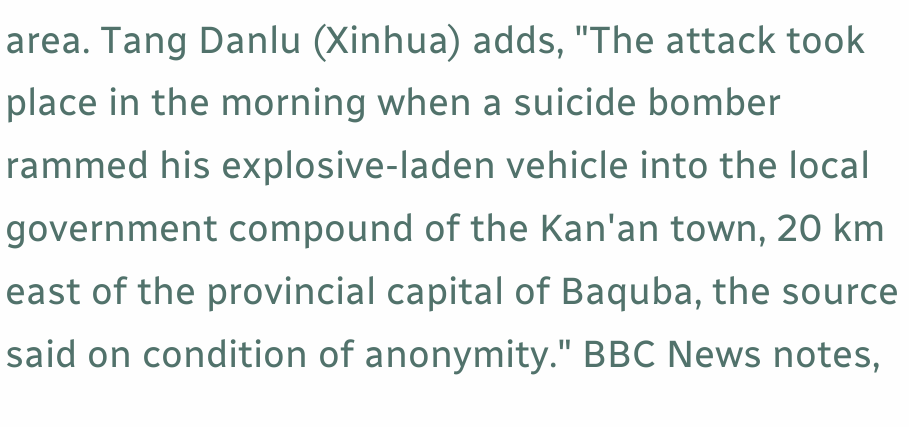area. Tang Danlu (Xinhua) adds, "The attack took place in the morning when a suicide bomber rammed his explosive-laden vehicle into the local government compound of the Kan'an town, 20 km east of the provincial capital of Baquba, the source said on condition of anonymity." BBC News notes,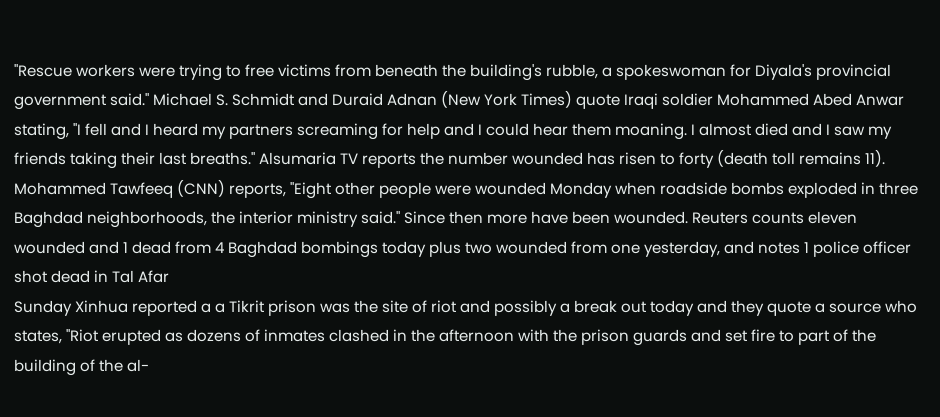"Rescue workers were trying to free victims from beneath the building's rubble, a spokeswoman for Diyala's provincial government said." Michael S. Schmidt and Duraid Adnan (New York Times) quote Iraqi soldier Mohammed Abed Anwar stating, "I fell and I heard my partners screaming for help and I could hear them moaning. I almost died and I saw my friends taking their last breaths." Alsumaria TV reports the number wounded has risen to forty (death toll remains 11). Mohammed Tawfeeq (CNN) reports, "Eight other people were wounded Monday when roadside bombs exploded in three Baghdad neighborhoods, the interior ministry said." Since then more have been wounded. Reuters counts eleven wounded and 1 dead from 4 Baghdad bombings today plus two wounded from one yesterday, and notes 1 police officer shot dead in Tal Afar
Sunday Xinhua reported a a Tikrit prison was the site of riot and possibly a break out today and they quote a source who states, "Riot erupted as dozens of inmates clashed in the afternoon with the prison guards and set fire to part of the building of the al-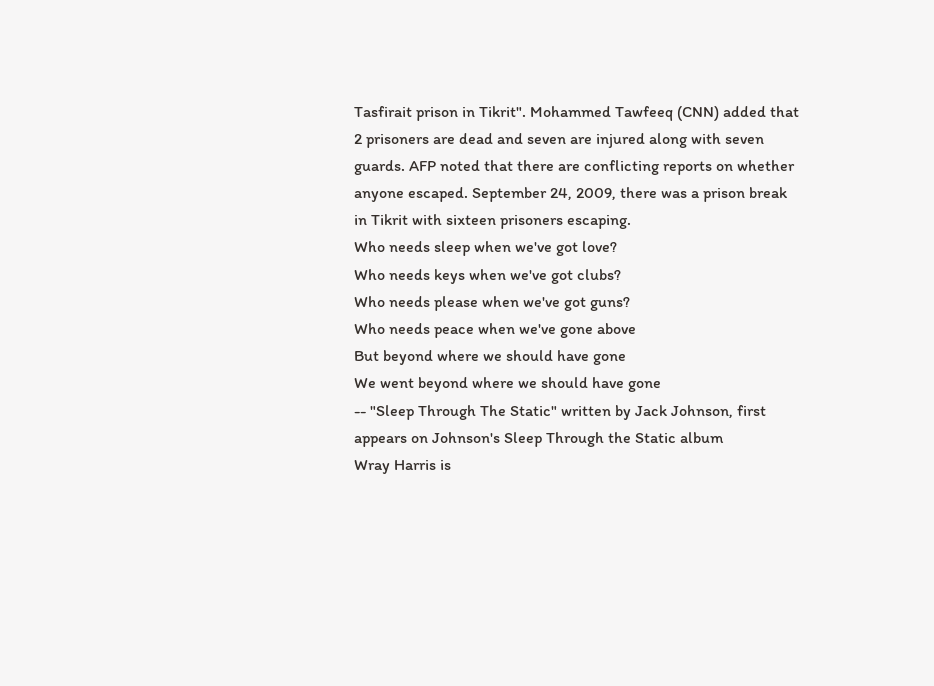Tasfirait prison in Tikrit". Mohammed Tawfeeq (CNN) added that 2 prisoners are dead and seven are injured along with seven guards. AFP noted that there are conflicting reports on whether anyone escaped. September 24, 2009, there was a prison break in Tikrit with sixteen prisoners escaping.
Who needs sleep when we've got love?
Who needs keys when we've got clubs?
Who needs please when we've got guns?
Who needs peace when we've gone above
But beyond where we should have gone
We went beyond where we should have gone
-- "Sleep Through The Static" written by Jack Johnson, first appears on Johnson's Sleep Through the Static album
Wray Harris is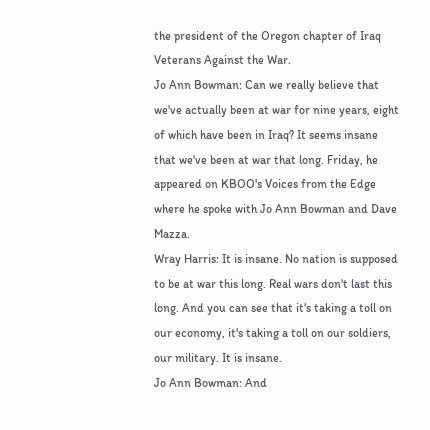the president of the Oregon chapter of Iraq Veterans Against the War.
Jo Ann Bowman: Can we really believe that we've actually been at war for nine years, eight of which have been in Iraq? It seems insane that we've been at war that long. Friday, he appeared on KBOO's Voices from the Edge where he spoke with Jo Ann Bowman and Dave Mazza.
Wray Harris: It is insane. No nation is supposed to be at war this long. Real wars don't last this long. And you can see that it's taking a toll on our economy, it's taking a toll on our soldiers, our military. It is insane.
Jo Ann Bowman: And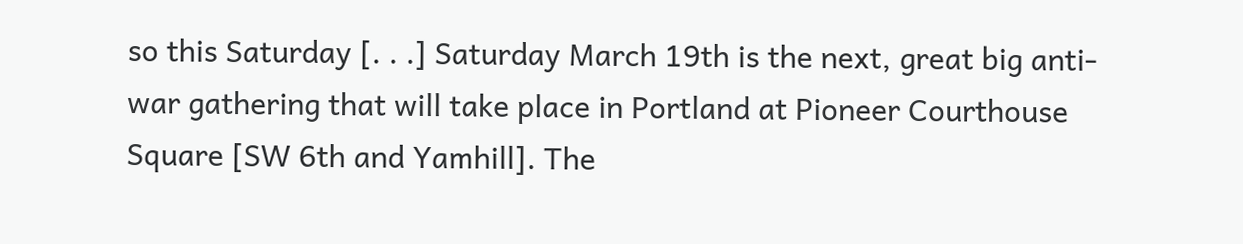so this Saturday [. . .] Saturday March 19th is the next, great big anti-war gathering that will take place in Portland at Pioneer Courthouse Square [SW 6th and Yamhill]. The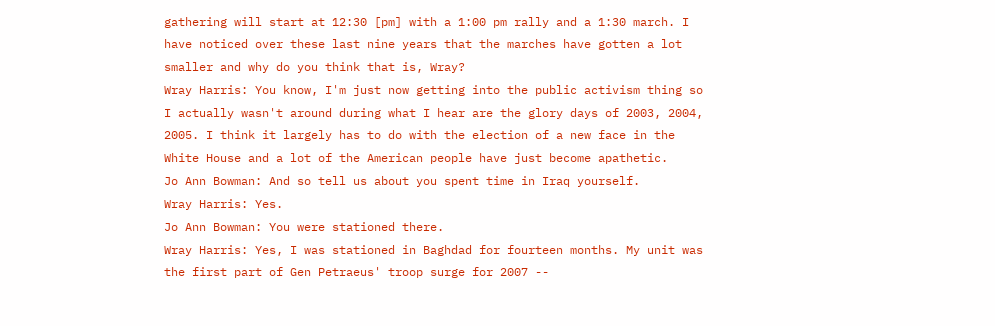gathering will start at 12:30 [pm] with a 1:00 pm rally and a 1:30 march. I have noticed over these last nine years that the marches have gotten a lot smaller and why do you think that is, Wray?
Wray Harris: You know, I'm just now getting into the public activism thing so I actually wasn't around during what I hear are the glory days of 2003, 2004, 2005. I think it largely has to do with the election of a new face in the White House and a lot of the American people have just become apathetic.
Jo Ann Bowman: And so tell us about you spent time in Iraq yourself.
Wray Harris: Yes.
Jo Ann Bowman: You were stationed there.
Wray Harris: Yes, I was stationed in Baghdad for fourteen months. My unit was the first part of Gen Petraeus' troop surge for 2007 --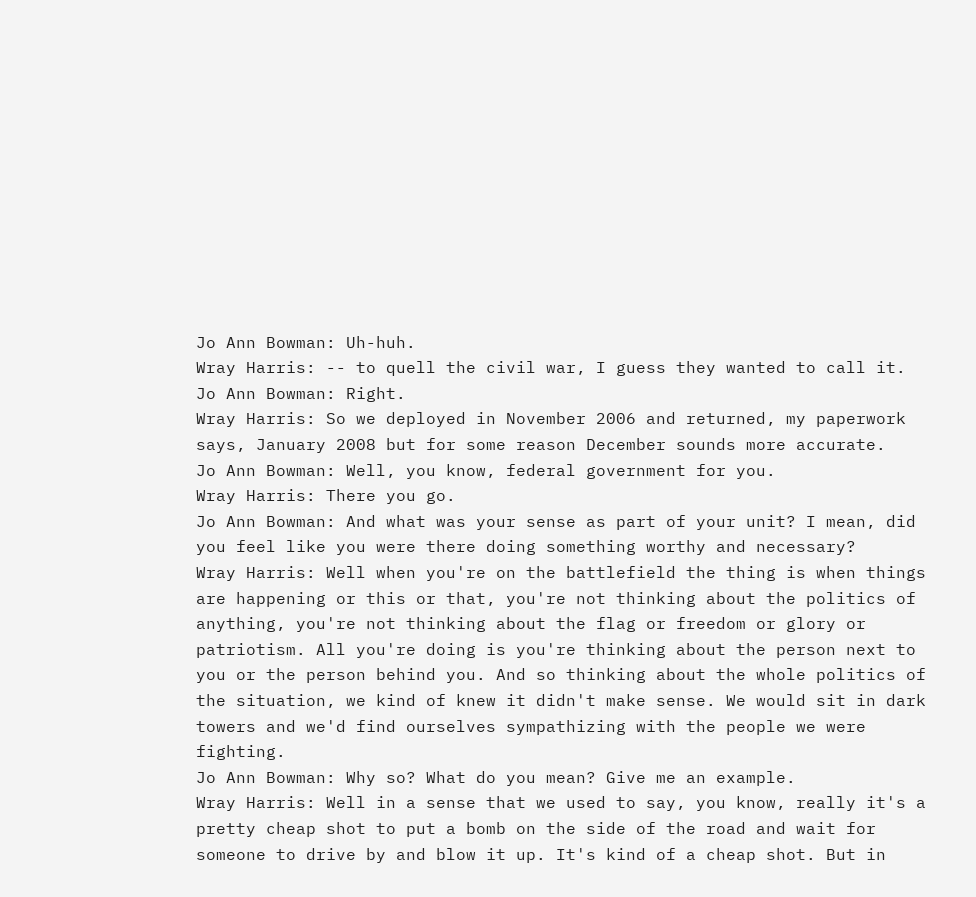Jo Ann Bowman: Uh-huh.
Wray Harris: -- to quell the civil war, I guess they wanted to call it.
Jo Ann Bowman: Right.
Wray Harris: So we deployed in November 2006 and returned, my paperwork says, January 2008 but for some reason December sounds more accurate.
Jo Ann Bowman: Well, you know, federal government for you.
Wray Harris: There you go.
Jo Ann Bowman: And what was your sense as part of your unit? I mean, did you feel like you were there doing something worthy and necessary?
Wray Harris: Well when you're on the battlefield the thing is when things are happening or this or that, you're not thinking about the politics of anything, you're not thinking about the flag or freedom or glory or patriotism. All you're doing is you're thinking about the person next to you or the person behind you. And so thinking about the whole politics of the situation, we kind of knew it didn't make sense. We would sit in dark towers and we'd find ourselves sympathizing with the people we were fighting.
Jo Ann Bowman: Why so? What do you mean? Give me an example.
Wray Harris: Well in a sense that we used to say, you know, really it's a pretty cheap shot to put a bomb on the side of the road and wait for someone to drive by and blow it up. It's kind of a cheap shot. But in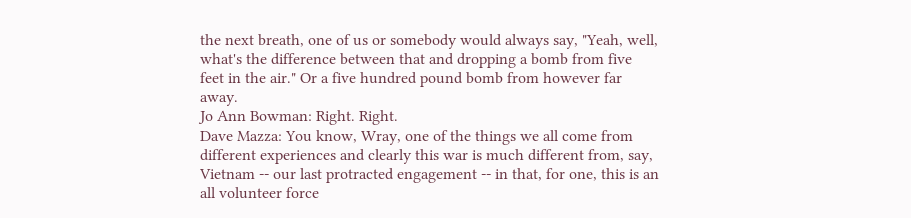the next breath, one of us or somebody would always say, "Yeah, well, what's the difference between that and dropping a bomb from five feet in the air." Or a five hundred pound bomb from however far away.
Jo Ann Bowman: Right. Right.
Dave Mazza: You know, Wray, one of the things we all come from different experiences and clearly this war is much different from, say, Vietnam -- our last protracted engagement -- in that, for one, this is an all volunteer force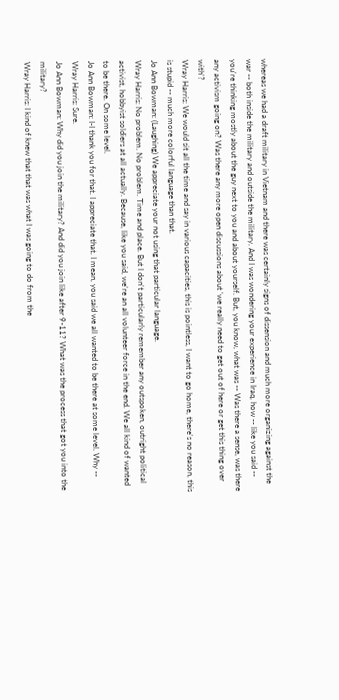whereas we had a draft military in Vietnam and there was certainly signs of dissension and much more organizing against the war -- both inside the military and outside the military. And I was wondering your experience in Iraq, how -- like you said -- you're thinking mostly about the guy next to you and about yourself. But, you know, what was -- Was there a sense, was there any activism going on? Was there any more open discussions about 'we really need to get out of here or get this thing over with'?
Wray Harris: We would sit all the time and say in various capacities, this is pointless, I want to go home, there's no reason, this is stupid -- much more colorful language than that.
Jo Ann Bowman: (Laughing) We appreciate your not using that particular language.
Wray Harris: No problem. No problem. Time and place. But I don't particularly remember any outspoken, outright political activist, hobbyist soldiers at all actually. Because, like you said, we're an all volunteer force in the end. We all kind of wanted to be there. On some level.
Jo Ann Bowman: I-I thank you for that. I appreciate that. I mean, you said we all wanted to be there at some level. Why --
Wray Harris: Sure.
Jo Ann Bowman: Why did you join the military? And did you join like after 9-11? What was the process that got you into the military?
Wray Harris: I kind of knew that that was what I was going to do from the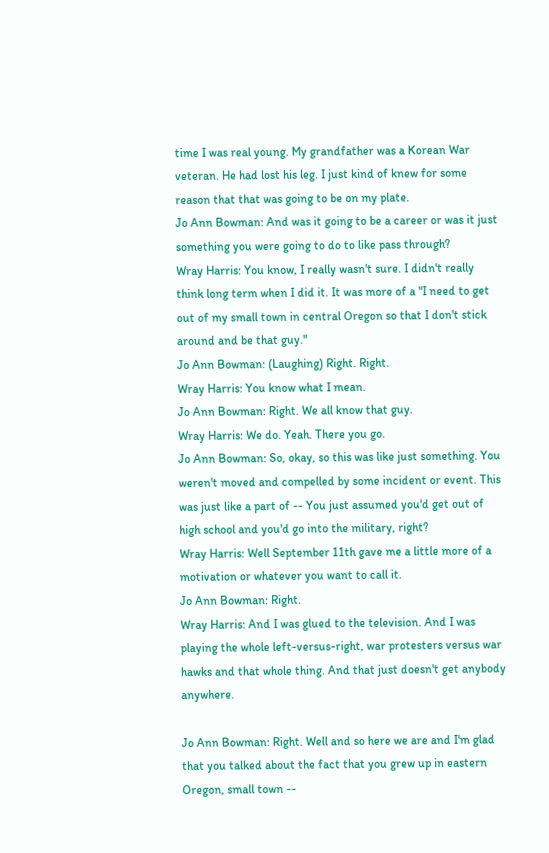time I was real young. My grandfather was a Korean War veteran. He had lost his leg. I just kind of knew for some reason that that was going to be on my plate.
Jo Ann Bowman: And was it going to be a career or was it just something you were going to do to like pass through?
Wray Harris: You know, I really wasn't sure. I didn't really think long term when I did it. It was more of a "I need to get out of my small town in central Oregon so that I don't stick around and be that guy."
Jo Ann Bowman: (Laughing) Right. Right.
Wray Harris: You know what I mean.
Jo Ann Bowman: Right. We all know that guy.
Wray Harris: We do. Yeah. There you go.
Jo Ann Bowman: So, okay, so this was like just something. You weren't moved and compelled by some incident or event. This was just like a part of -- You just assumed you'd get out of high school and you'd go into the military, right?
Wray Harris: Well September 11th gave me a little more of a motivation or whatever you want to call it.
Jo Ann Bowman: Right.
Wray Harris: And I was glued to the television. And I was playing the whole left-versus-right, war protesters versus war hawks and that whole thing. And that just doesn't get anybody anywhere.

Jo Ann Bowman: Right. Well and so here we are and I'm glad that you talked about the fact that you grew up in eastern Oregon, small town --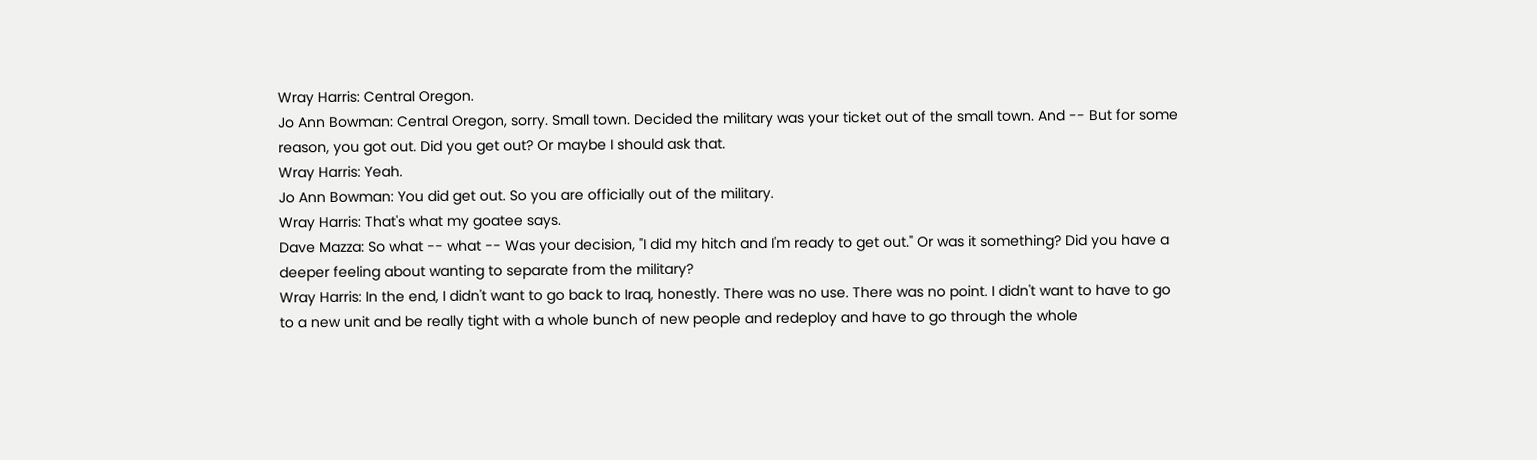Wray Harris: Central Oregon.
Jo Ann Bowman: Central Oregon, sorry. Small town. Decided the military was your ticket out of the small town. And -- But for some reason, you got out. Did you get out? Or maybe I should ask that.
Wray Harris: Yeah.
Jo Ann Bowman: You did get out. So you are officially out of the military.
Wray Harris: That's what my goatee says.
Dave Mazza: So what -- what -- Was your decision, "I did my hitch and I'm ready to get out." Or was it something? Did you have a deeper feeling about wanting to separate from the military?
Wray Harris: In the end, I didn't want to go back to Iraq, honestly. There was no use. There was no point. I didn't want to have to go to a new unit and be really tight with a whole bunch of new people and redeploy and have to go through the whole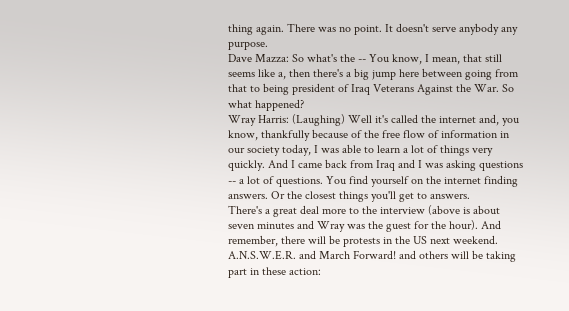thing again. There was no point. It doesn't serve anybody any purpose.
Dave Mazza: So what's the -- You know, I mean, that still seems like a, then there's a big jump here between going from that to being president of Iraq Veterans Against the War. So what happened?
Wray Harris: (Laughing) Well it's called the internet and, you know, thankfully because of the free flow of information in our society today, I was able to learn a lot of things very quickly. And I came back from Iraq and I was asking questions -- a lot of questions. You find yourself on the internet finding answers. Or the closest things you'll get to answers.
There's a great deal more to the interview (above is about seven minutes and Wray was the guest for the hour). And remember, there will be protests in the US next weekend. A.N.S.W.E.R. and March Forward! and others will be taking part in these action: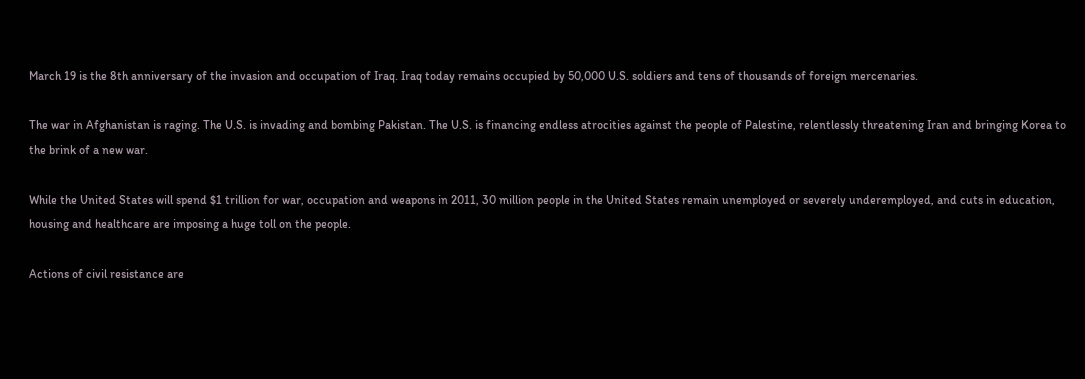March 19 is the 8th anniversary of the invasion and occupation of Iraq. Iraq today remains occupied by 50,000 U.S. soldiers and tens of thousands of foreign mercenaries.

The war in Afghanistan is raging. The U.S. is invading and bombing Pakistan. The U.S. is financing endless atrocities against the people of Palestine, relentlessly threatening Iran and bringing Korea to the brink of a new war.

While the United States will spend $1 trillion for war, occupation and weapons in 2011, 30 million people in the United States remain unemployed or severely underemployed, and cuts in education, housing and healthcare are imposing a huge toll on the people.

Actions of civil resistance are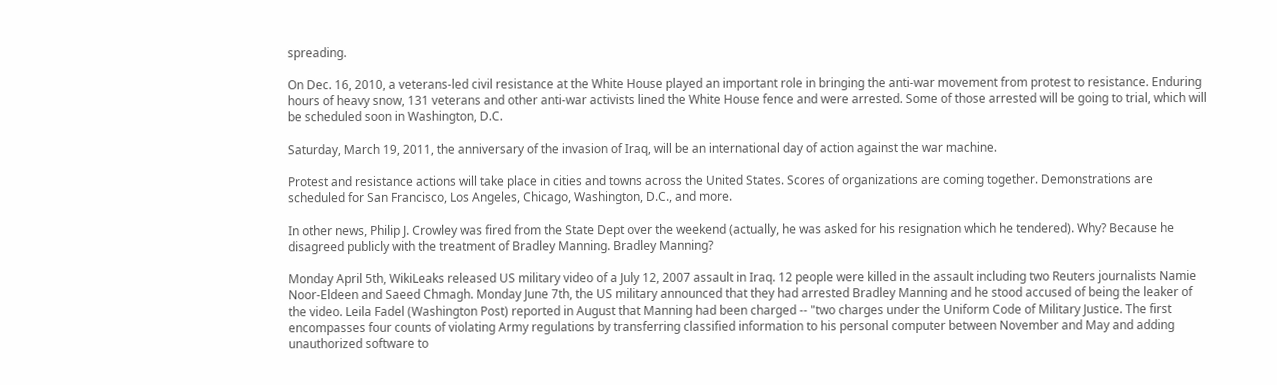spreading.

On Dec. 16, 2010, a veterans-led civil resistance at the White House played an important role in bringing the anti-war movement from protest to resistance. Enduring hours of heavy snow, 131 veterans and other anti-war activists lined the White House fence and were arrested. Some of those arrested will be going to trial, which will be scheduled soon in Washington, D.C.

Saturday, March 19, 2011, the anniversary of the invasion of Iraq, will be an international day of action against the war machine.

Protest and resistance actions will take place in cities and towns across the United States. Scores of organizations are coming together. Demonstrations are scheduled for San Francisco, Los Angeles, Chicago, Washington, D.C., and more.

In other news, Philip J. Crowley was fired from the State Dept over the weekend (actually, he was asked for his resignation which he tendered). Why? Because he disagreed publicly with the treatment of Bradley Manning. Bradley Manning?

Monday April 5th, WikiLeaks released US military video of a July 12, 2007 assault in Iraq. 12 people were killed in the assault including two Reuters journalists Namie Noor-Eldeen and Saeed Chmagh. Monday June 7th, the US military announced that they had arrested Bradley Manning and he stood accused of being the leaker of the video. Leila Fadel (Washington Post) reported in August that Manning had been charged -- "two charges under the Uniform Code of Military Justice. The first encompasses four counts of violating Army regulations by transferring classified information to his personal computer between November and May and adding unauthorized software to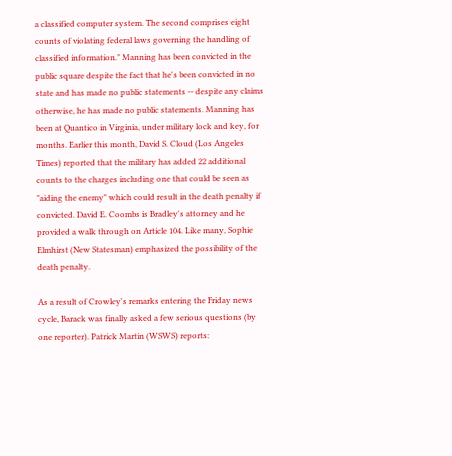a classified computer system. The second comprises eight counts of violating federal laws governing the handling of classified information." Manning has been convicted in the public square despite the fact that he's been convicted in no state and has made no public statements -- despite any claims otherwise, he has made no public statements. Manning has been at Quantico in Virginia, under military lock and key, for months. Earlier this month, David S. Cloud (Los Angeles Times) reported that the military has added 22 additional counts to the charges including one that could be seen as "aiding the enemy" which could result in the death penalty if convicted. David E. Coombs is Bradley's attorney and he provided a walk through on Article 104. Like many, Sophie Elmhirst (New Statesman) emphasized the possibility of the death penalty.

As a result of Crowley's remarks entering the Friday news cycle, Barack was finally asked a few serious questions (by one reporter). Patrick Martin (WSWS) reports: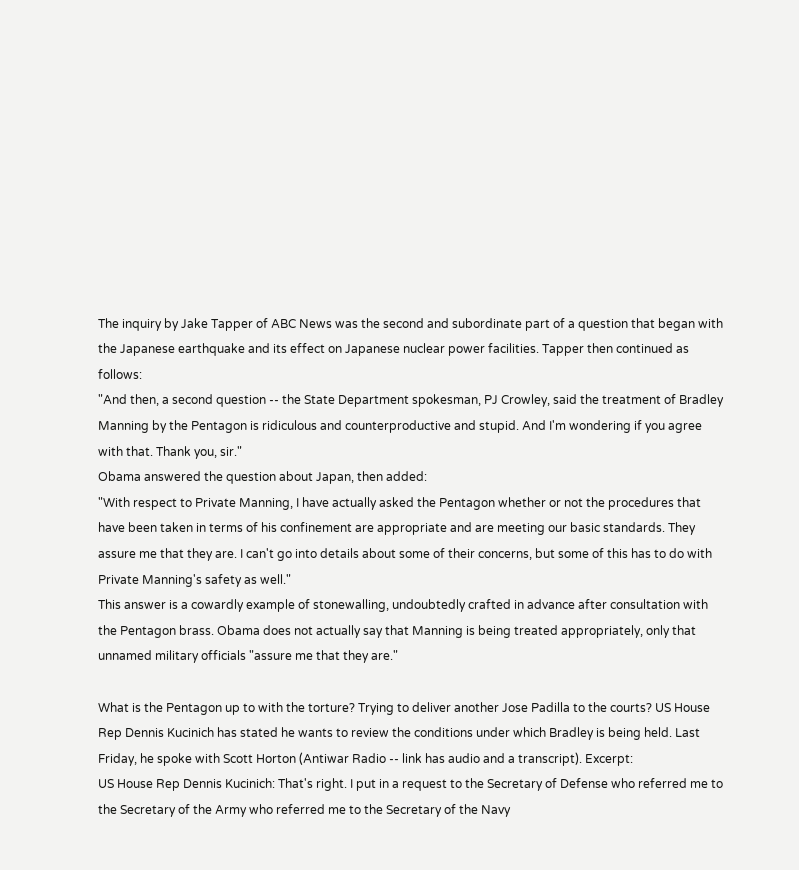The inquiry by Jake Tapper of ABC News was the second and subordinate part of a question that began with the Japanese earthquake and its effect on Japanese nuclear power facilities. Tapper then continued as follows:
"And then, a second question -- the State Department spokesman, PJ Crowley, said the treatment of Bradley Manning by the Pentagon is ridiculous and counterproductive and stupid. And I'm wondering if you agree with that. Thank you, sir."
Obama answered the question about Japan, then added:
"With respect to Private Manning, I have actually asked the Pentagon whether or not the procedures that have been taken in terms of his confinement are appropriate and are meeting our basic standards. They assure me that they are. I can't go into details about some of their concerns, but some of this has to do with Private Manning's safety as well."
This answer is a cowardly example of stonewalling, undoubtedly crafted in advance after consultation with the Pentagon brass. Obama does not actually say that Manning is being treated appropriately, only that unnamed military officials "assure me that they are."

What is the Pentagon up to with the torture? Trying to deliver another Jose Padilla to the courts? US House Rep Dennis Kucinich has stated he wants to review the conditions under which Bradley is being held. Last Friday, he spoke with Scott Horton (Antiwar Radio -- link has audio and a transcript). Excerpt:
US House Rep Dennis Kucinich: That's right. I put in a request to the Secretary of Defense who referred me to the Secretary of the Army who referred me to the Secretary of the Navy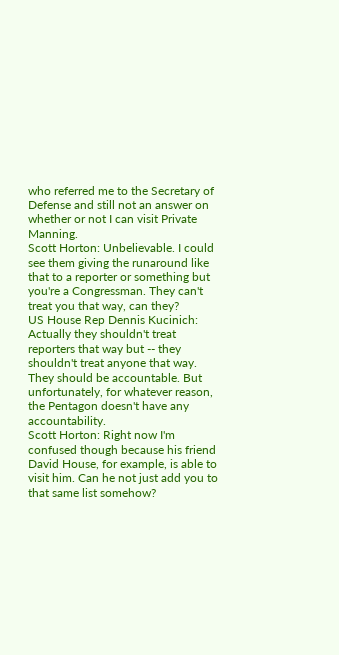who referred me to the Secretary of Defense and still not an answer on whether or not I can visit Private Manning.
Scott Horton: Unbelievable. I could see them giving the runaround like that to a reporter or something but you're a Congressman. They can't treat you that way, can they?
US House Rep Dennis Kucinich: Actually they shouldn't treat reporters that way but -- they shouldn't treat anyone that way. They should be accountable. But unfortunately, for whatever reason, the Pentagon doesn't have any accountability.
Scott Horton: Right now I'm confused though because his friend David House, for example, is able to visit him. Can he not just add you to that same list somehow?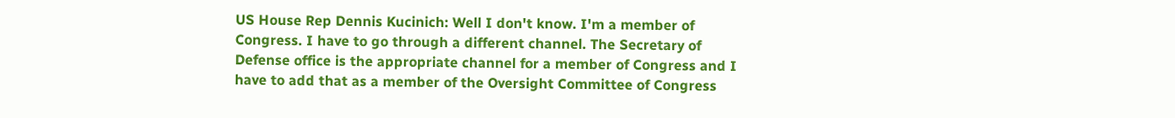US House Rep Dennis Kucinich: Well I don't know. I'm a member of Congress. I have to go through a different channel. The Secretary of Defense office is the appropriate channel for a member of Congress and I have to add that as a member of the Oversight Committee of Congress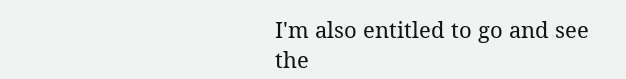I'm also entitled to go and see the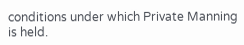conditions under which Private Manning is held.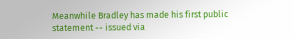Meanwhile Bradley has made his first public statement -- issued via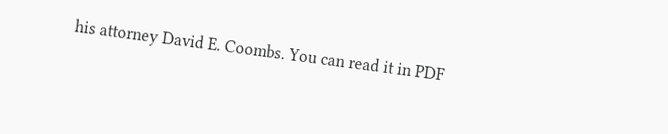his attorney David E. Coombs. You can read it in PDF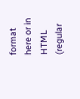format here or in HTML (regular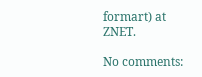formart) at ZNET.

No comments: